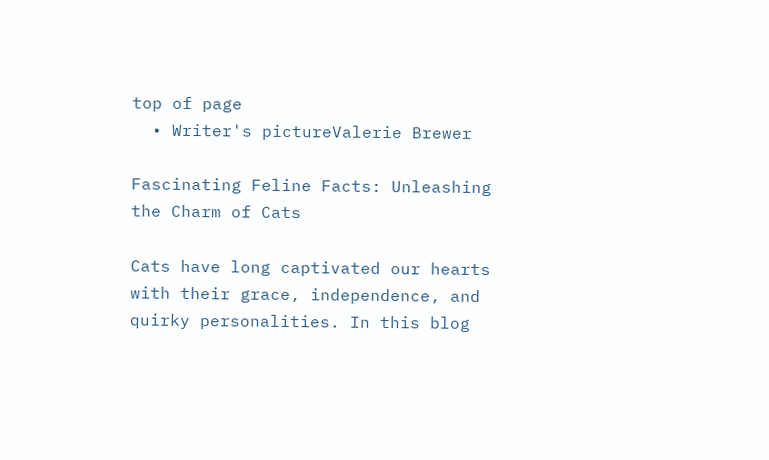top of page
  • Writer's pictureValerie Brewer

Fascinating Feline Facts: Unleashing the Charm of Cats

Cats have long captivated our hearts with their grace, independence, and quirky personalities. In this blog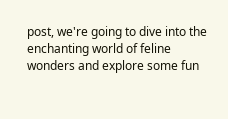post, we're going to dive into the enchanting world of feline wonders and explore some fun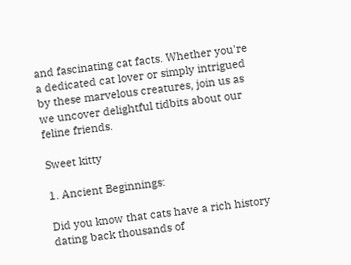and fascinating cat facts. Whether you're a dedicated cat lover or simply intrigued by these marvelous creatures, join us as we uncover delightful tidbits about our feline friends.

Sweet kitty

1. Ancient Beginnings:

Did you know that cats have a rich history dating back thousands of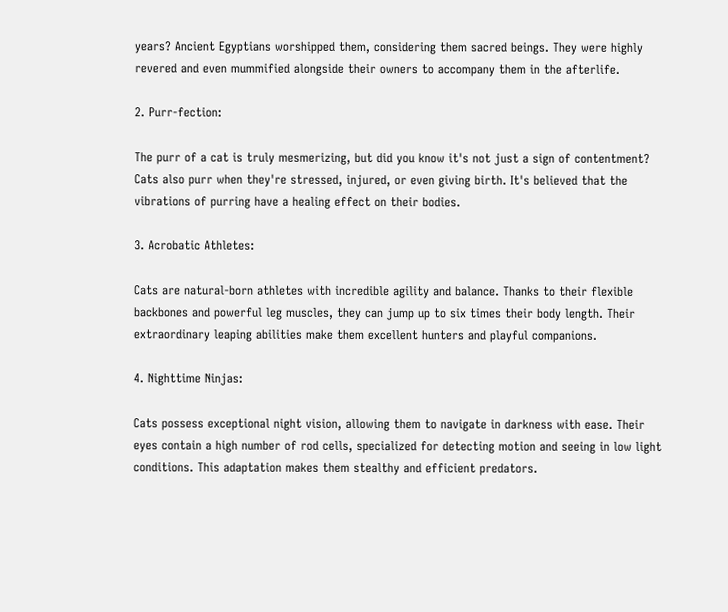years? Ancient Egyptians worshipped them, considering them sacred beings. They were highly revered and even mummified alongside their owners to accompany them in the afterlife.

2. Purr-fection:

The purr of a cat is truly mesmerizing, but did you know it's not just a sign of contentment? Cats also purr when they're stressed, injured, or even giving birth. It's believed that the vibrations of purring have a healing effect on their bodies.

3. Acrobatic Athletes:

Cats are natural-born athletes with incredible agility and balance. Thanks to their flexible backbones and powerful leg muscles, they can jump up to six times their body length. Their extraordinary leaping abilities make them excellent hunters and playful companions.

4. Nighttime Ninjas:

Cats possess exceptional night vision, allowing them to navigate in darkness with ease. Their eyes contain a high number of rod cells, specialized for detecting motion and seeing in low light conditions. This adaptation makes them stealthy and efficient predators.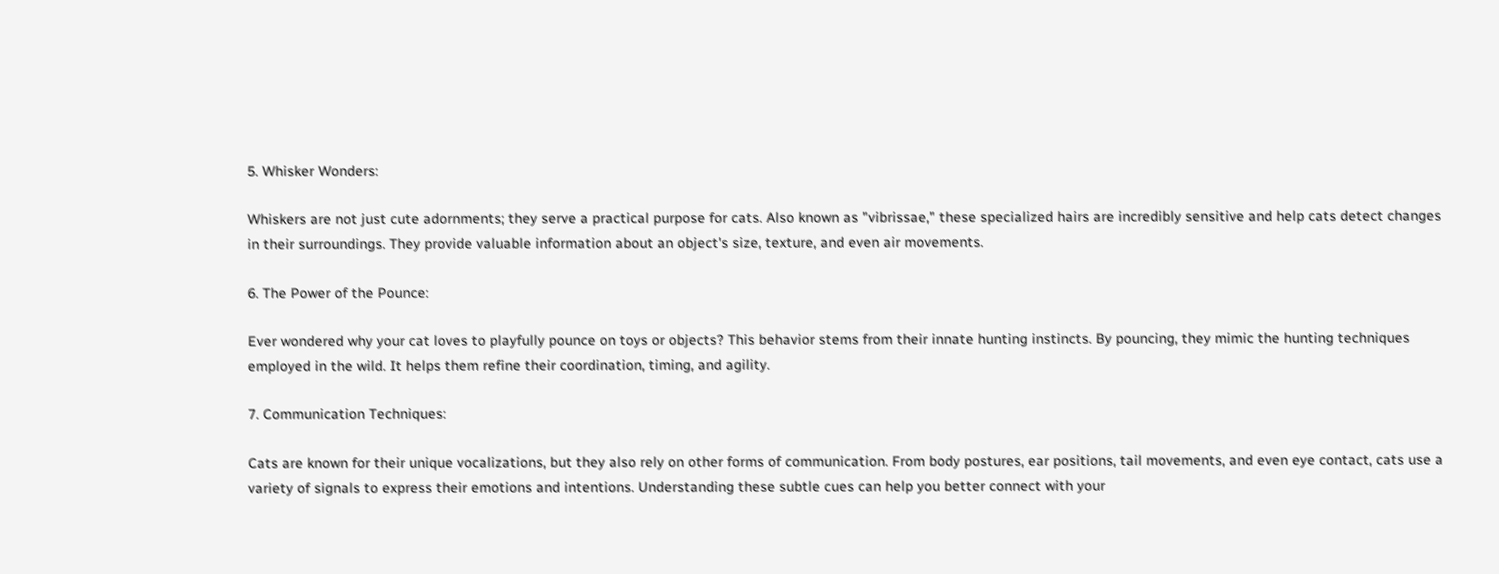5. Whisker Wonders:

Whiskers are not just cute adornments; they serve a practical purpose for cats. Also known as "vibrissae," these specialized hairs are incredibly sensitive and help cats detect changes in their surroundings. They provide valuable information about an object's size, texture, and even air movements.

6. The Power of the Pounce:

Ever wondered why your cat loves to playfully pounce on toys or objects? This behavior stems from their innate hunting instincts. By pouncing, they mimic the hunting techniques employed in the wild. It helps them refine their coordination, timing, and agility.

7. Communication Techniques:

Cats are known for their unique vocalizations, but they also rely on other forms of communication. From body postures, ear positions, tail movements, and even eye contact, cats use a variety of signals to express their emotions and intentions. Understanding these subtle cues can help you better connect with your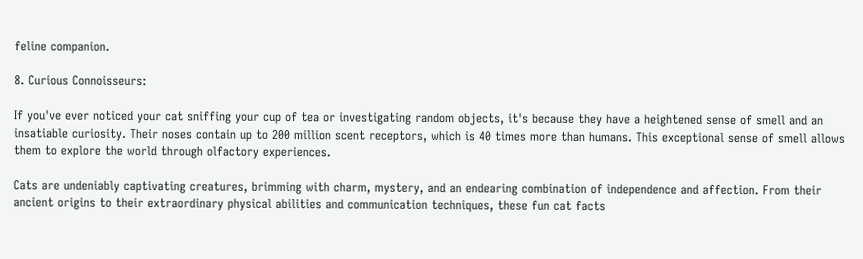feline companion.

8. Curious Connoisseurs:

If you've ever noticed your cat sniffing your cup of tea or investigating random objects, it's because they have a heightened sense of smell and an insatiable curiosity. Their noses contain up to 200 million scent receptors, which is 40 times more than humans. This exceptional sense of smell allows them to explore the world through olfactory experiences.

Cats are undeniably captivating creatures, brimming with charm, mystery, and an endearing combination of independence and affection. From their ancient origins to their extraordinary physical abilities and communication techniques, these fun cat facts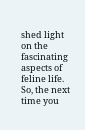shed light on the fascinating aspects of feline life. So, the next time you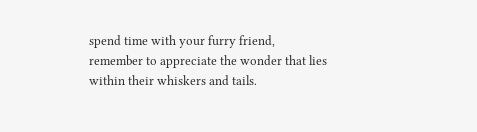spend time with your furry friend, remember to appreciate the wonder that lies within their whiskers and tails.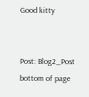Good kitty


Post: Blog2_Post
bottom of page